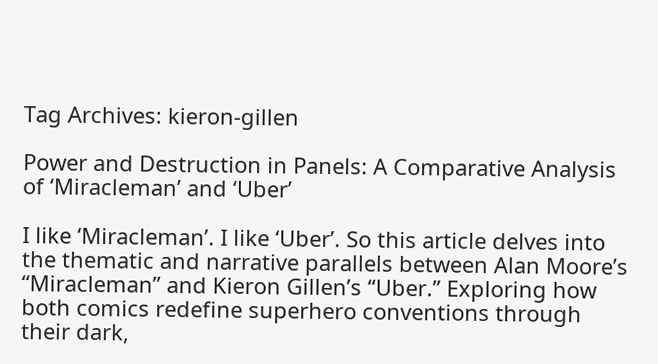Tag Archives: kieron-gillen

Power and Destruction in Panels: A Comparative Analysis of ‘Miracleman’ and ‘Uber’

I like ‘Miracleman’. I like ‘Uber’. So this article delves into the thematic and narrative parallels between Alan Moore’s “Miracleman” and Kieron Gillen’s “Uber.” Exploring how both comics redefine superhero conventions through their dark,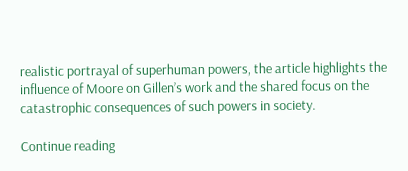realistic portrayal of superhuman powers, the article highlights the influence of Moore on Gillen’s work and the shared focus on the catastrophic consequences of such powers in society.

Continue reading